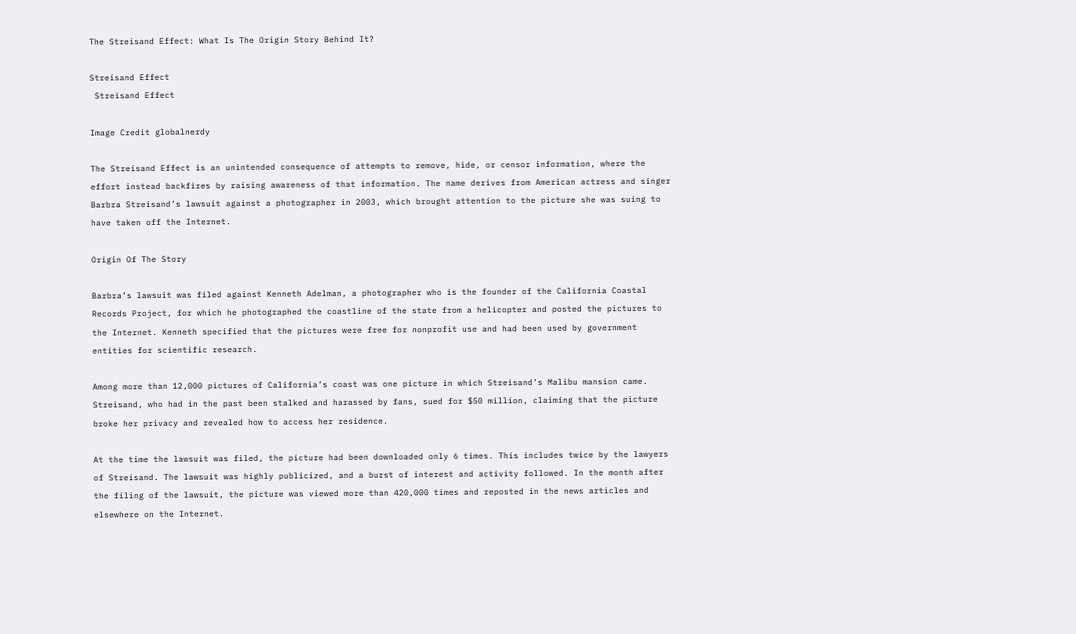The Streisand Effect: What Is The Origin Story Behind It?

Streisand Effect
 Streisand Effect

Image Credit globalnerdy

The Streisand Effect is an unintended consequence of attempts to remove, hide, or censor information, where the effort instead backfires by raising awareness of that information. The name derives from American actress and singer Barbra Streisand’s lawsuit against a photographer in 2003, which brought attention to the picture she was suing to have taken off the Internet.

Origin Of The Story

Barbra’s lawsuit was filed against Kenneth Adelman, a photographer who is the founder of the California Coastal Records Project, for which he photographed the coastline of the state from a helicopter and posted the pictures to the Internet. Kenneth specified that the pictures were free for nonprofit use and had been used by government entities for scientific research.

Among more than 12,000 pictures of California’s coast was one picture in which Streisand’s Malibu mansion came. Streisand, who had in the past been stalked and harassed by fans, sued for $50 million, claiming that the picture broke her privacy and revealed how to access her residence.

At the time the lawsuit was filed, the picture had been downloaded only 6 times. This includes twice by the lawyers of Streisand. The lawsuit was highly publicized, and a burst of interest and activity followed. In the month after the filing of the lawsuit, the picture was viewed more than 420,000 times and reposted in the news articles and elsewhere on the Internet.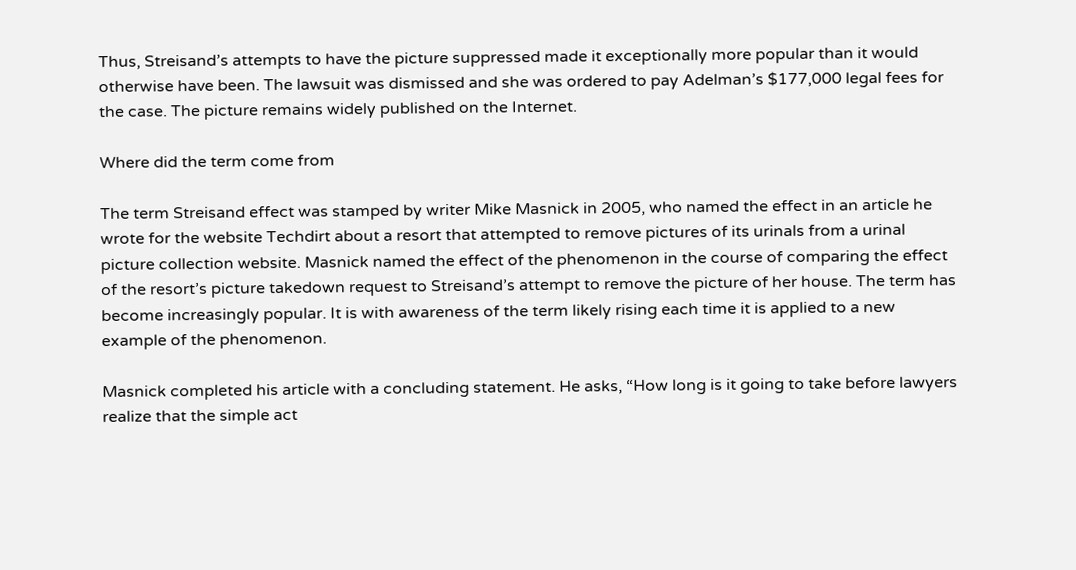Thus, Streisand’s attempts to have the picture suppressed made it exceptionally more popular than it would otherwise have been. The lawsuit was dismissed and she was ordered to pay Adelman’s $177,000 legal fees for the case. The picture remains widely published on the Internet.

Where did the term come from

The term Streisand effect was stamped by writer Mike Masnick in 2005, who named the effect in an article he wrote for the website Techdirt about a resort that attempted to remove pictures of its urinals from a urinal picture collection website. Masnick named the effect of the phenomenon in the course of comparing the effect of the resort’s picture takedown request to Streisand’s attempt to remove the picture of her house. The term has become increasingly popular. It is with awareness of the term likely rising each time it is applied to a new example of the phenomenon.

Masnick completed his article with a concluding statement. He asks, “How long is it going to take before lawyers realize that the simple act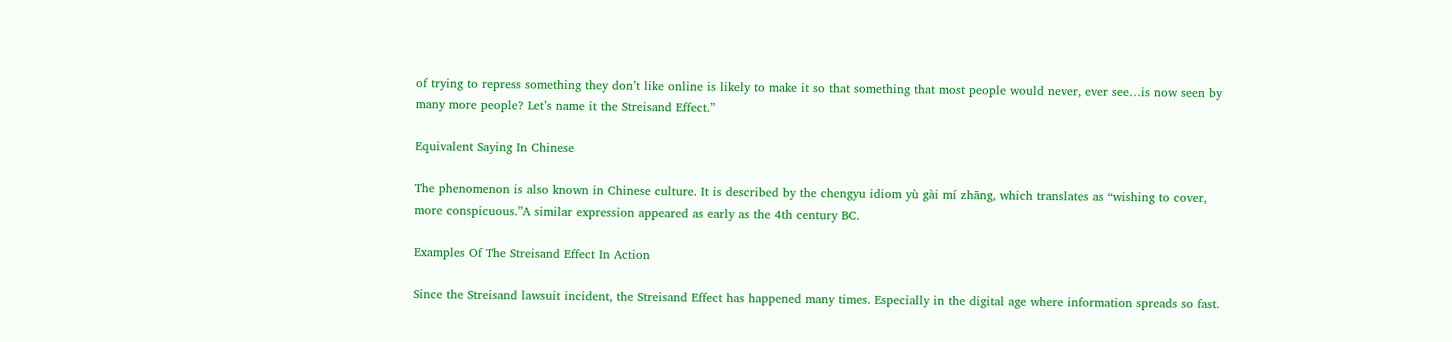of trying to repress something they don’t like online is likely to make it so that something that most people would never, ever see…is now seen by many more people? Let’s name it the Streisand Effect.”

Equivalent Saying In Chinese

The phenomenon is also known in Chinese culture. It is described by the chengyu idiom yù gài mí zhāng, which translates as “wishing to cover, more conspicuous.”A similar expression appeared as early as the 4th century BC.

Examples Of The Streisand Effect In Action

Since the Streisand lawsuit incident, the Streisand Effect has happened many times. Especially in the digital age where information spreads so fast.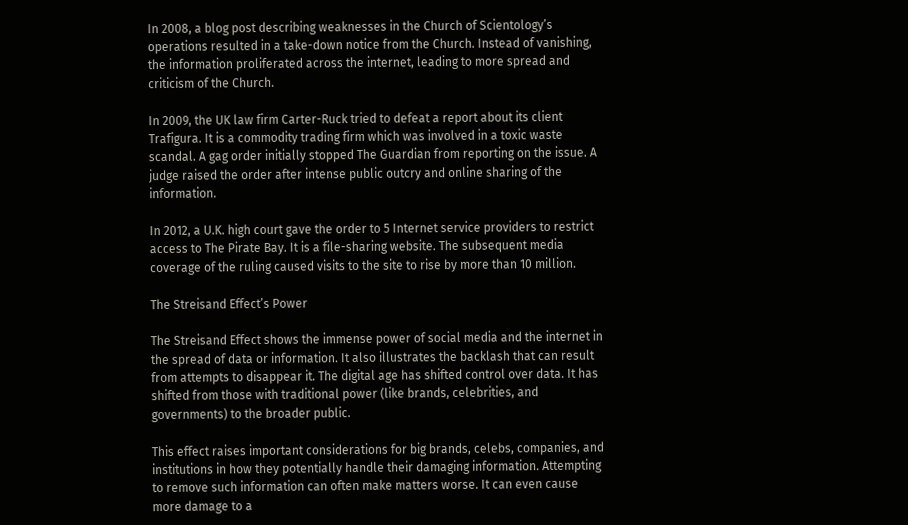In 2008, a blog post describing weaknesses in the Church of Scientology’s operations resulted in a take-down notice from the Church. Instead of vanishing, the information proliferated across the internet, leading to more spread and criticism of the Church.

In 2009, the UK law firm Carter-Ruck tried to defeat a report about its client Trafigura. It is a commodity trading firm which was involved in a toxic waste scandal. A gag order initially stopped The Guardian from reporting on the issue. A judge raised the order after intense public outcry and online sharing of the information.

In 2012, a U.K. high court gave the order to 5 Internet service providers to restrict access to The Pirate Bay. It is a file-sharing website. The subsequent media coverage of the ruling caused visits to the site to rise by more than 10 million.

The Streisand Effect’s Power

The Streisand Effect shows the immense power of social media and the internet in the spread of data or information. It also illustrates the backlash that can result from attempts to disappear it. The digital age has shifted control over data. It has shifted from those with traditional power (like brands, celebrities, and governments) to the broader public.

This effect raises important considerations for big brands, celebs, companies, and institutions in how they potentially handle their damaging information. Attempting to remove such information can often make matters worse. It can even cause more damage to a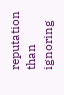reputation than ignoring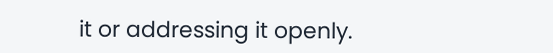it or addressing it openly.